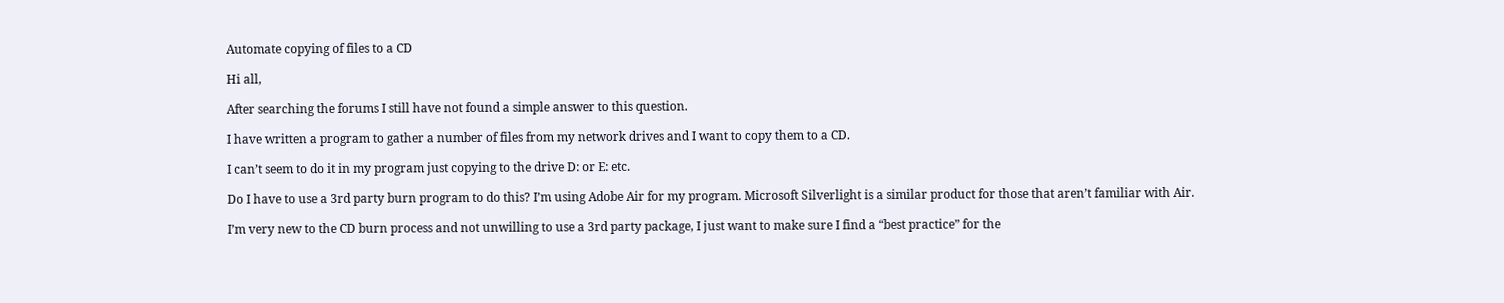Automate copying of files to a CD

Hi all,

After searching the forums I still have not found a simple answer to this question.

I have written a program to gather a number of files from my network drives and I want to copy them to a CD.

I can’t seem to do it in my program just copying to the drive D: or E: etc.

Do I have to use a 3rd party burn program to do this? I’m using Adobe Air for my program. Microsoft Silverlight is a similar product for those that aren’t familiar with Air.

I’m very new to the CD burn process and not unwilling to use a 3rd party package, I just want to make sure I find a “best practice” for the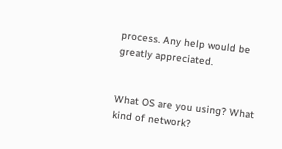process. Any help would be greatly appreciated.


What OS are you using? What kind of network?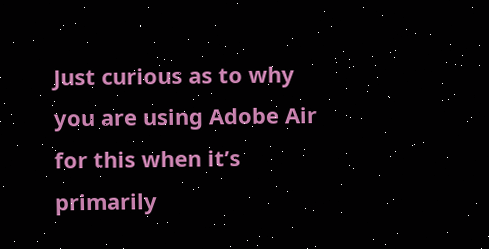Just curious as to why you are using Adobe Air for this when it’s primarily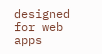designed for web apps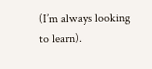(I’m always looking to learn).